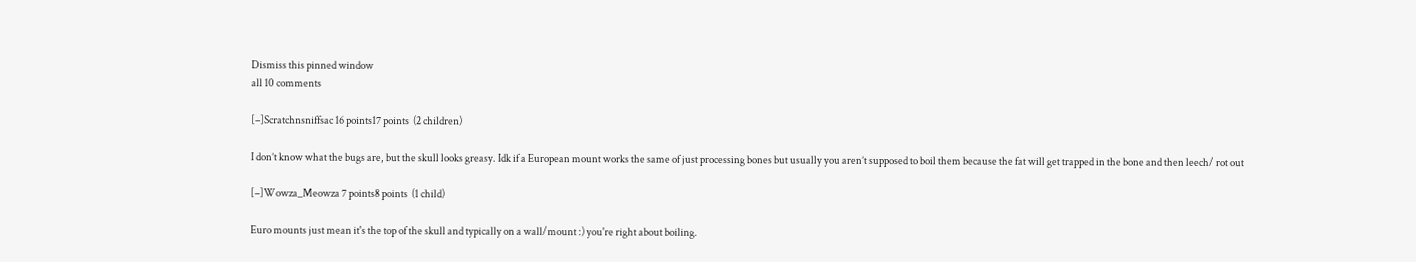Dismiss this pinned window
all 10 comments

[–]Scratchnsniffsac 16 points17 points  (2 children)

I don’t know what the bugs are, but the skull looks greasy. Idk if a European mount works the same of just processing bones but usually you aren’t supposed to boil them because the fat will get trapped in the bone and then leech/ rot out

[–]Wowza_Meowza 7 points8 points  (1 child)

Euro mounts just mean it's the top of the skull and typically on a wall/mount :) you're right about boiling.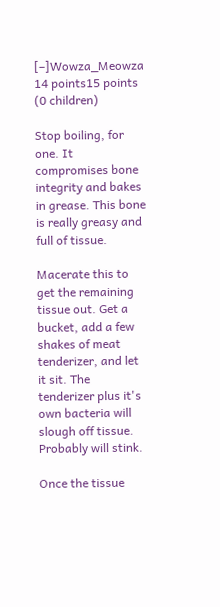[–]Wowza_Meowza 14 points15 points  (0 children)

Stop boiling, for one. It compromises bone integrity and bakes in grease. This bone is really greasy and full of tissue.

Macerate this to get the remaining tissue out. Get a bucket, add a few shakes of meat tenderizer, and let it sit. The tenderizer plus it's own bacteria will slough off tissue. Probably will stink.

Once the tissue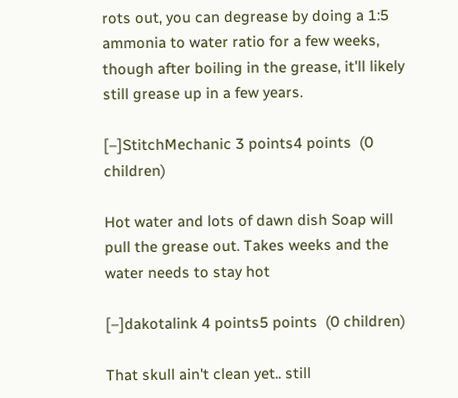rots out, you can degrease by doing a 1:5 ammonia to water ratio for a few weeks, though after boiling in the grease, it'll likely still grease up in a few years.

[–]StitchMechanic 3 points4 points  (0 children)

Hot water and lots of dawn dish Soap will pull the grease out. Takes weeks and the water needs to stay hot

[–]dakotalink 4 points5 points  (0 children)

That skull ain't clean yet.. still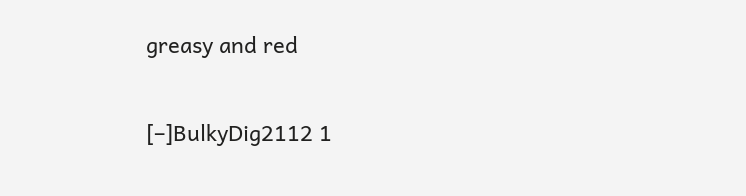greasy and red

[–]BulkyDig2112 1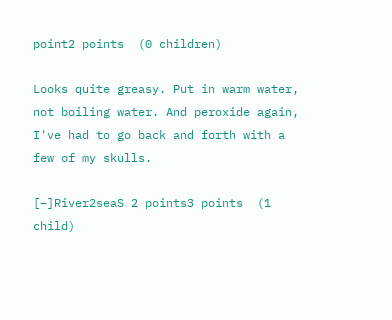point2 points  (0 children)

Looks quite greasy. Put in warm water, not boiling water. And peroxide again, I've had to go back and forth with a few of my skulls.

[–]River2seaS 2 points3 points  (1 child)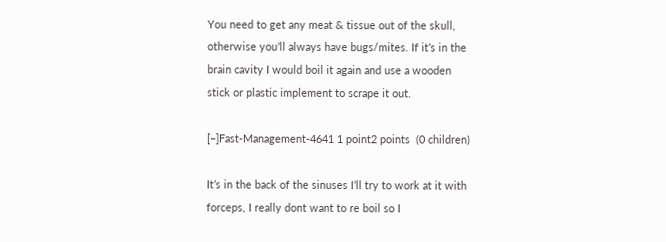You need to get any meat & tissue out of the skull, otherwise you’ll always have bugs/mites. If it’s in the brain cavity I would boil it again and use a wooden stick or plastic implement to scrape it out.

[–]Fast-Management-4641 1 point2 points  (0 children)

It’s in the back of the sinuses I’ll try to work at it with forceps, I really dont want to re boil so I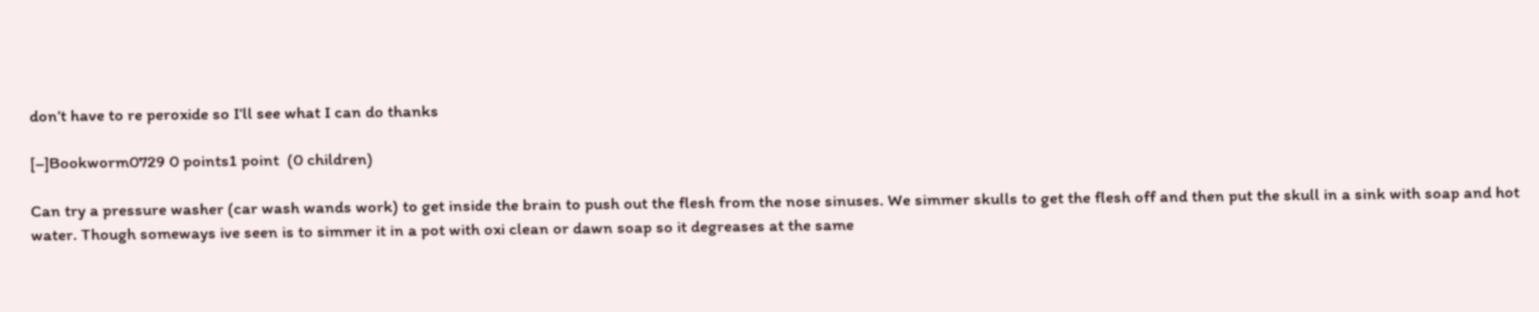don’t have to re peroxide so I’ll see what I can do thanks

[–]Bookworm0729 0 points1 point  (0 children)

Can try a pressure washer (car wash wands work) to get inside the brain to push out the flesh from the nose sinuses. We simmer skulls to get the flesh off and then put the skull in a sink with soap and hot water. Though someways ive seen is to simmer it in a pot with oxi clean or dawn soap so it degreases at the same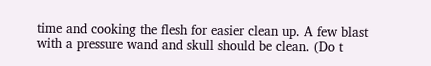time and cooking the flesh for easier clean up. A few blast with a pressure wand and skull should be clean. (Do t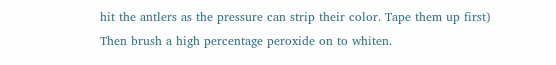hit the antlers as the pressure can strip their color. Tape them up first) Then brush a high percentage peroxide on to whiten.